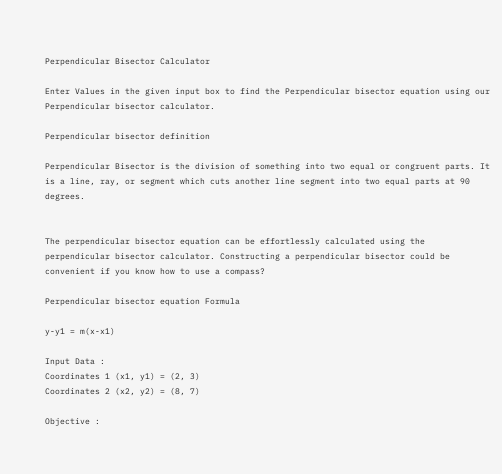Perpendicular Bisector Calculator

Enter Values in the given input box to find the Perpendicular bisector equation using our Perpendicular bisector calculator.

Perpendicular bisector definition

Perpendicular Bisector is the division of something into two equal or congruent parts. It is a line, ray, or segment which cuts another line segment into two equal parts at 90 degrees.


The perpendicular bisector equation can be effortlessly calculated using the perpendicular bisector calculator. Constructing a perpendicular bisector could be convenient if you know how to use a compass?

Perpendicular bisector equation Formula

y-y1 = m(x-x1)

Input Data :
Coordinates 1 (x1, y1) = (2, 3)
Coordinates 2 (x2, y2) = (8, 7)

Objective :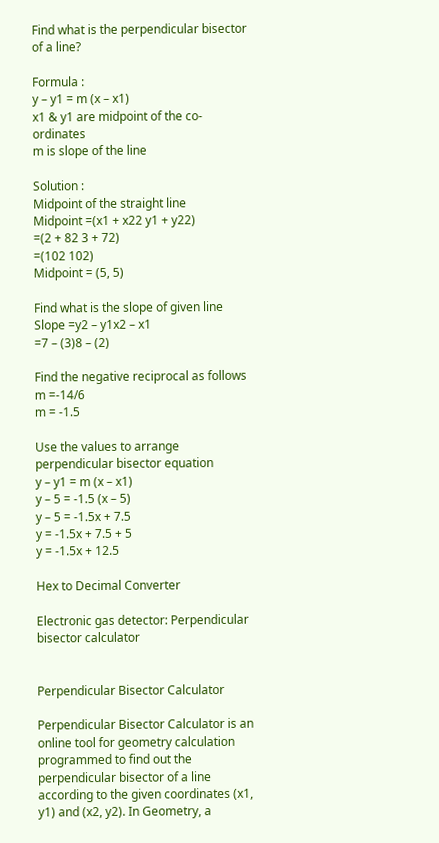Find what is the perpendicular bisector of a line?

Formula :
y – y1 = m (x – x1)
x1 & y1 are midpoint of the co-ordinates
m is slope of the line

Solution :
Midpoint of the straight line
Midpoint =(x1 + x22 y1 + y22)
=(2 + 82 3 + 72)
=(102 102)
Midpoint = (5, 5)

Find what is the slope of given line
Slope =y2 – y1x2 – x1
=7 – (3)8 – (2)

Find the negative reciprocal as follows
m =-14/6
m = -1.5

Use the values to arrange perpendicular bisector equation
y – y1 = m (x – x1)
y – 5 = -1.5 (x – 5)
y – 5 = -1.5x + 7.5
y = -1.5x + 7.5 + 5
y = -1.5x + 12.5

Hex to Decimal Converter

Electronic gas detector: Perpendicular bisector calculator


Perpendicular Bisector Calculator

Perpendicular Bisector Calculator is an online tool for geometry calculation programmed to find out the perpendicular bisector of a line according to the given coordinates (x1, y1) and (x2, y2). In Geometry, a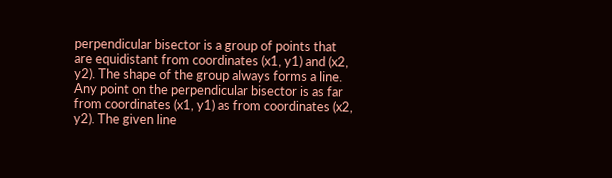perpendicular bisector is a group of points that are equidistant from coordinates (x1, y1) and (x2, y2). The shape of the group always forms a line. Any point on the perpendicular bisector is as far from coordinates (x1, y1) as from coordinates (x2, y2). The given line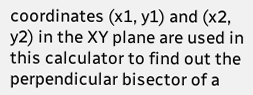coordinates (x1, y1) and (x2, y2) in the XY plane are used in this calculator to find out the perpendicular bisector of a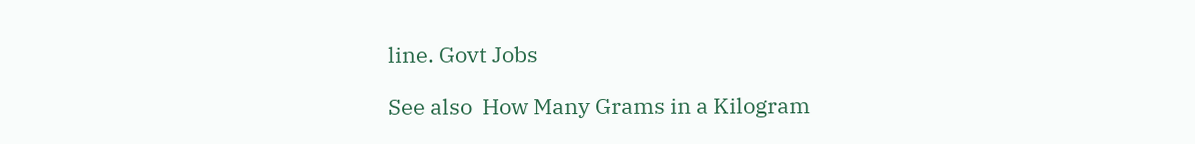line. Govt Jobs

See also  How Many Grams in a Kilogram